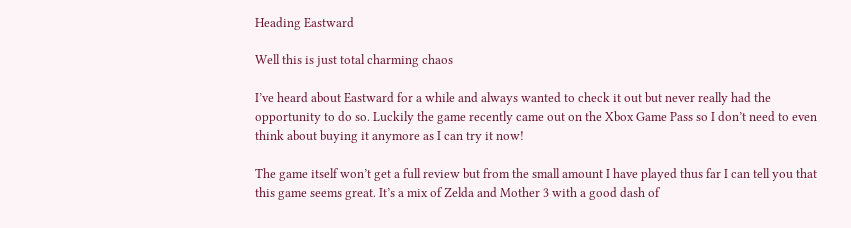Heading Eastward

Well this is just total charming chaos

I’ve heard about Eastward for a while and always wanted to check it out but never really had the opportunity to do so. Luckily the game recently came out on the Xbox Game Pass so I don’t need to even think about buying it anymore as I can try it now!

The game itself won’t get a full review but from the small amount I have played thus far I can tell you that this game seems great. It’s a mix of Zelda and Mother 3 with a good dash of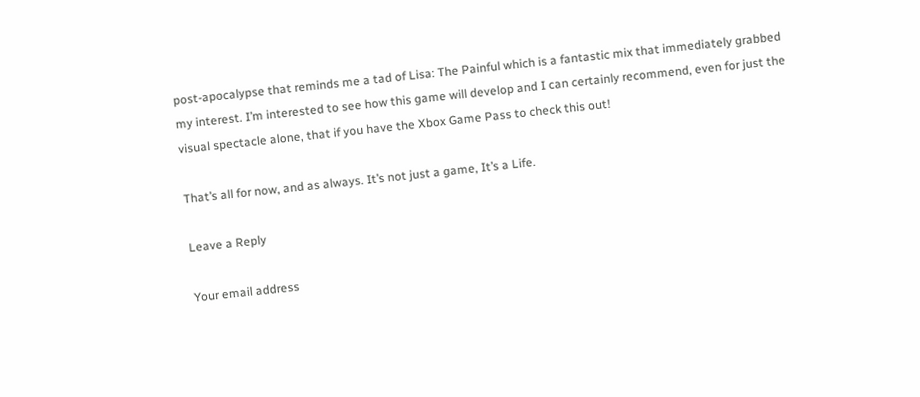post-apocalypse that reminds me a tad of Lisa: The Painful which is a fantastic mix that immediately grabbed my interest. I’m interested to see how this game will develop and I can certainly recommend, even for just the visual spectacle alone, that if you have the Xbox Game Pass to check this out!

That’s all for now, and as always. It’s not just a game, It’s a Life.

Leave a Reply

Your email address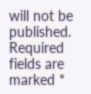will not be published. Required fields are marked *